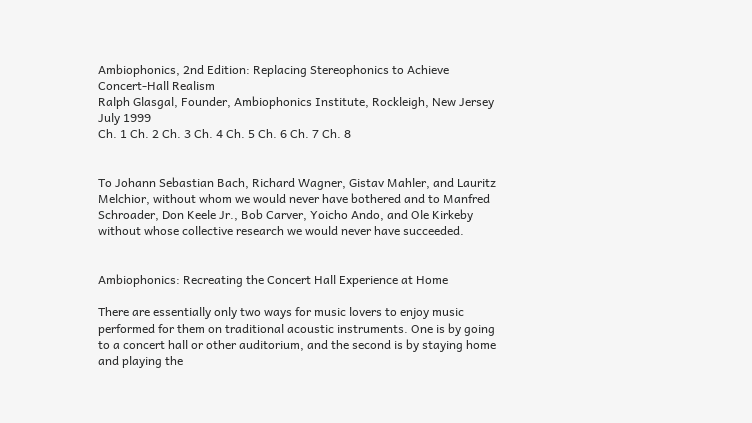Ambiophonics, 2nd Edition: Replacing Stereophonics to Achieve Concert-Hall Realism
Ralph Glasgal, Founder, Ambiophonics Institute, Rockleigh, New Jersey
July 1999
Ch. 1 Ch. 2 Ch. 3 Ch. 4 Ch. 5 Ch. 6 Ch. 7 Ch. 8


To Johann Sebastian Bach, Richard Wagner, Gistav Mahler, and Lauritz Melchior, without whom we would never have bothered and to Manfred Schroader, Don Keele Jr., Bob Carver, Yoicho Ando, and Ole Kirkeby without whose collective research we would never have succeeded.


Ambiophonics: Recreating the Concert Hall Experience at Home

There are essentially only two ways for music lovers to enjoy music performed for them on traditional acoustic instruments. One is by going to a concert hall or other auditorium, and the second is by staying home and playing the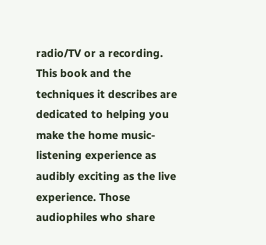radio/TV or a recording. This book and the techniques it describes are dedicated to helping you make the home music-listening experience as audibly exciting as the live experience. Those audiophiles who share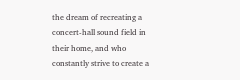the dream of recreating a concert-hall sound field in their home, and who constantly strive to create a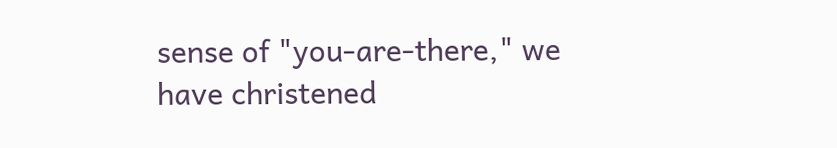sense of "you-are-there," we have christened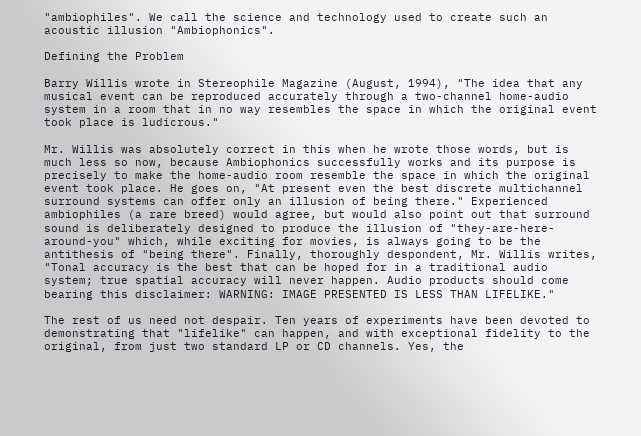"ambiophiles". We call the science and technology used to create such an acoustic illusion "Ambiophonics".

Defining the Problem

Barry Willis wrote in Stereophile Magazine (August, 1994), "The idea that any musical event can be reproduced accurately through a two-channel home-audio system in a room that in no way resembles the space in which the original event took place is ludicrous."

Mr. Willis was absolutely correct in this when he wrote those words, but is much less so now, because Ambiophonics successfully works and its purpose is precisely to make the home-audio room resemble the space in which the original event took place. He goes on, "At present even the best discrete multichannel surround systems can offer only an illusion of being there." Experienced ambiophiles (a rare breed) would agree, but would also point out that surround sound is deliberately designed to produce the illusion of "they-are-here-around-you" which, while exciting for movies, is always going to be the antithesis of "being there". Finally, thoroughly despondent, Mr. Willis writes, "Tonal accuracy is the best that can be hoped for in a traditional audio system; true spatial accuracy will never happen. Audio products should come bearing this disclaimer: WARNING: IMAGE PRESENTED IS LESS THAN LIFELIKE."

The rest of us need not despair. Ten years of experiments have been devoted to demonstrating that "lifelike" can happen, and with exceptional fidelity to the original, from just two standard LP or CD channels. Yes, the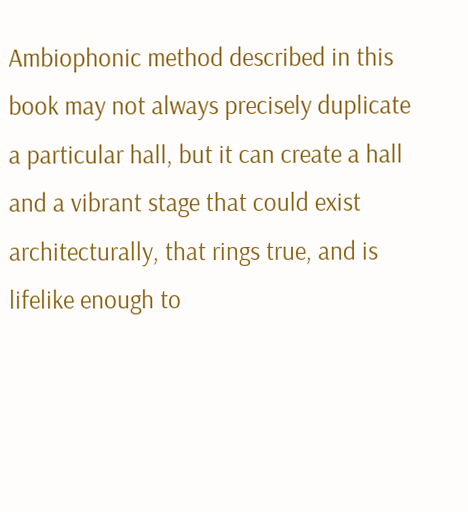Ambiophonic method described in this book may not always precisely duplicate a particular hall, but it can create a hall and a vibrant stage that could exist architecturally, that rings true, and is lifelike enough to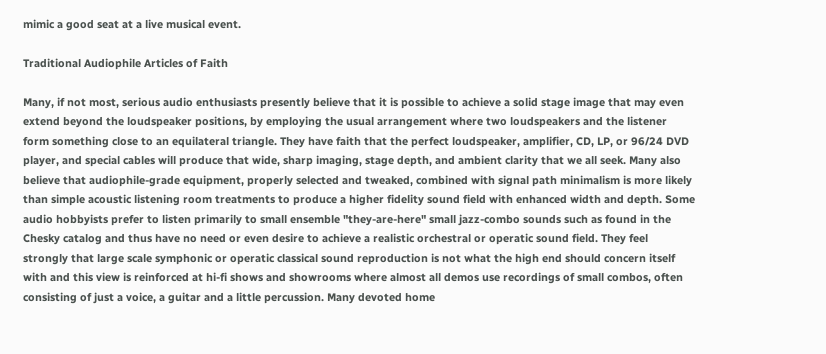mimic a good seat at a live musical event.

Traditional Audiophile Articles of Faith

Many, if not most, serious audio enthusiasts presently believe that it is possible to achieve a solid stage image that may even extend beyond the loudspeaker positions, by employing the usual arrangement where two loudspeakers and the listener form something close to an equilateral triangle. They have faith that the perfect loudspeaker, amplifier, CD, LP, or 96/24 DVD player, and special cables will produce that wide, sharp imaging, stage depth, and ambient clarity that we all seek. Many also believe that audiophile-grade equipment, properly selected and tweaked, combined with signal path minimalism is more likely than simple acoustic listening room treatments to produce a higher fidelity sound field with enhanced width and depth. Some audio hobbyists prefer to listen primarily to small ensemble "they-are-here" small jazz-combo sounds such as found in the Chesky catalog and thus have no need or even desire to achieve a realistic orchestral or operatic sound field. They feel strongly that large scale symphonic or operatic classical sound reproduction is not what the high end should concern itself with and this view is reinforced at hi-fi shows and showrooms where almost all demos use recordings of small combos, often consisting of just a voice, a guitar and a little percussion. Many devoted home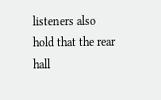listeners also hold that the rear hall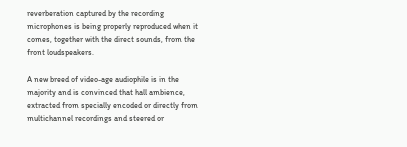reverberation captured by the recording microphones is being properly reproduced when it comes, together with the direct sounds, from the front loudspeakers.

A new breed of video-age audiophile is in the majority and is convinced that hall ambience, extracted from specially encoded or directly from multichannel recordings and steered or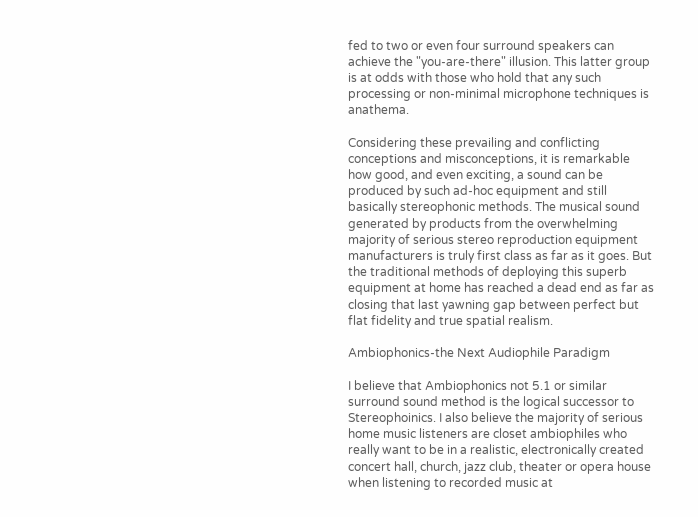fed to two or even four surround speakers can achieve the "you-are-there" illusion. This latter group is at odds with those who hold that any such processing or non-minimal microphone techniques is anathema.

Considering these prevailing and conflicting conceptions and misconceptions, it is remarkable how good, and even exciting, a sound can be produced by such ad-hoc equipment and still basically stereophonic methods. The musical sound generated by products from the overwhelming majority of serious stereo reproduction equipment manufacturers is truly first class as far as it goes. But the traditional methods of deploying this superb equipment at home has reached a dead end as far as closing that last yawning gap between perfect but flat fidelity and true spatial realism.

Ambiophonics-the Next Audiophile Paradigm

I believe that Ambiophonics not 5.1 or similar surround sound method is the logical successor to Stereophoinics. I also believe the majority of serious home music listeners are closet ambiophiles who really want to be in a realistic, electronically created concert hall, church, jazz club, theater or opera house when listening to recorded music at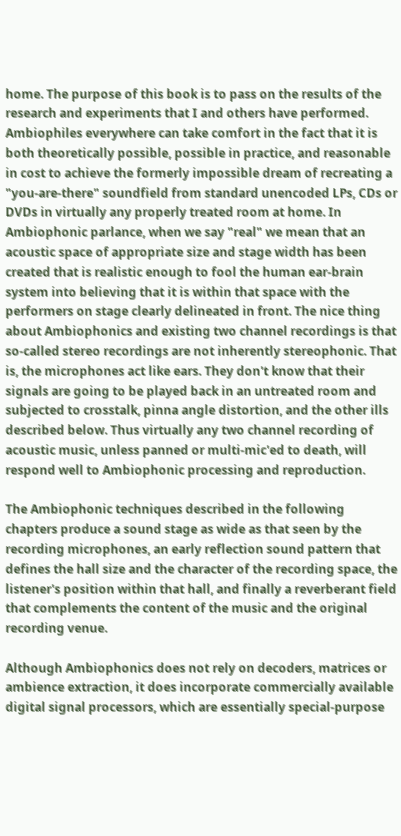home. The purpose of this book is to pass on the results of the research and experiments that I and others have performed. Ambiophiles everywhere can take comfort in the fact that it is both theoretically possible, possible in practice, and reasonable in cost to achieve the formerly impossible dream of recreating a "you-are-there" soundfield from standard unencoded LPs, CDs or DVDs in virtually any properly treated room at home. In Ambiophonic parlance, when we say "real" we mean that an acoustic space of appropriate size and stage width has been created that is realistic enough to fool the human ear-brain system into believing that it is within that space with the performers on stage clearly delineated in front. The nice thing about Ambiophonics and existing two channel recordings is that so-called stereo recordings are not inherently stereophonic. That is, the microphones act like ears. They don't know that their signals are going to be played back in an untreated room and subjected to crosstalk, pinna angle distortion, and the other ills described below. Thus virtually any two channel recording of acoustic music, unless panned or multi-mic'ed to death, will respond well to Ambiophonic processing and reproduction.

The Ambiophonic techniques described in the following chapters produce a sound stage as wide as that seen by the recording microphones, an early reflection sound pattern that defines the hall size and the character of the recording space, the listener's position within that hall, and finally a reverberant field that complements the content of the music and the original recording venue.

Although Ambiophonics does not rely on decoders, matrices or ambience extraction, it does incorporate commercially available digital signal processors, which are essentially special-purpose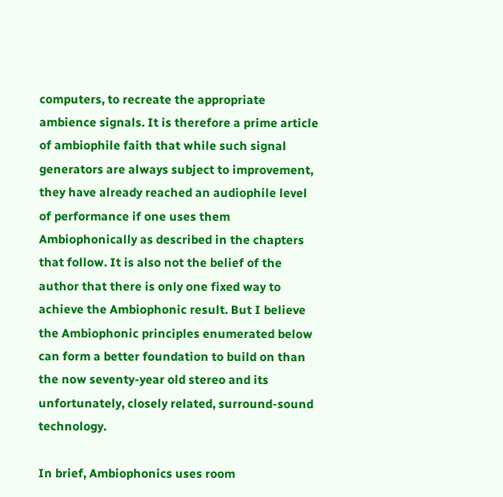computers, to recreate the appropriate ambience signals. It is therefore a prime article of ambiophile faith that while such signal generators are always subject to improvement, they have already reached an audiophile level of performance if one uses them Ambiophonically as described in the chapters that follow. It is also not the belief of the author that there is only one fixed way to achieve the Ambiophonic result. But I believe the Ambiophonic principles enumerated below can form a better foundation to build on than the now seventy-year old stereo and its unfortunately, closely related, surround-sound technology.

In brief, Ambiophonics uses room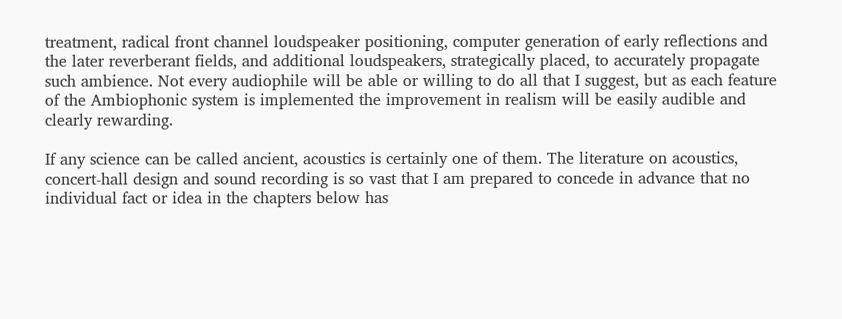treatment, radical front channel loudspeaker positioning, computer generation of early reflections and the later reverberant fields, and additional loudspeakers, strategically placed, to accurately propagate such ambience. Not every audiophile will be able or willing to do all that I suggest, but as each feature of the Ambiophonic system is implemented the improvement in realism will be easily audible and clearly rewarding.

If any science can be called ancient, acoustics is certainly one of them. The literature on acoustics, concert-hall design and sound recording is so vast that I am prepared to concede in advance that no individual fact or idea in the chapters below has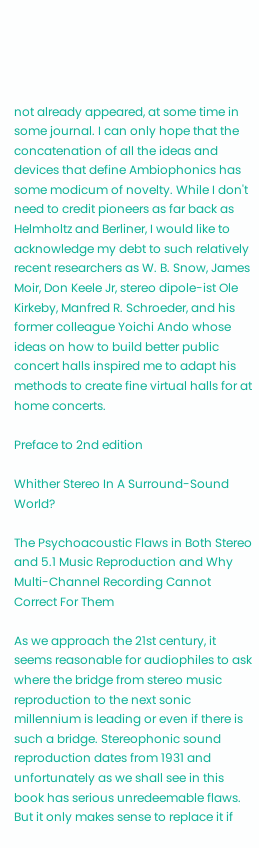not already appeared, at some time in some journal. I can only hope that the concatenation of all the ideas and devices that define Ambiophonics has some modicum of novelty. While I don't need to credit pioneers as far back as Helmholtz and Berliner, I would like to acknowledge my debt to such relatively recent researchers as W. B. Snow, James Moir, Don Keele Jr, stereo dipole-ist Ole Kirkeby, Manfred R. Schroeder, and his former colleague Yoichi Ando whose ideas on how to build better public concert halls inspired me to adapt his methods to create fine virtual halls for at home concerts.

Preface to 2nd edition

Whither Stereo In A Surround-Sound World?

The Psychoacoustic Flaws in Both Stereo and 5.1 Music Reproduction and Why Multi-Channel Recording Cannot Correct For Them

As we approach the 21st century, it seems reasonable for audiophiles to ask where the bridge from stereo music reproduction to the next sonic millennium is leading or even if there is such a bridge. Stereophonic sound reproduction dates from 1931 and unfortunately as we shall see in this book has serious unredeemable flaws. But it only makes sense to replace it if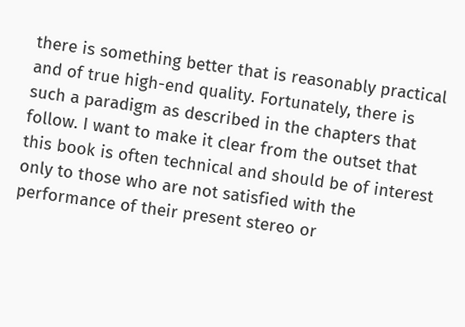there is something better that is reasonably practical and of true high-end quality. Fortunately, there is such a paradigm as described in the chapters that follow. I want to make it clear from the outset that this book is often technical and should be of interest only to those who are not satisfied with the performance of their present stereo or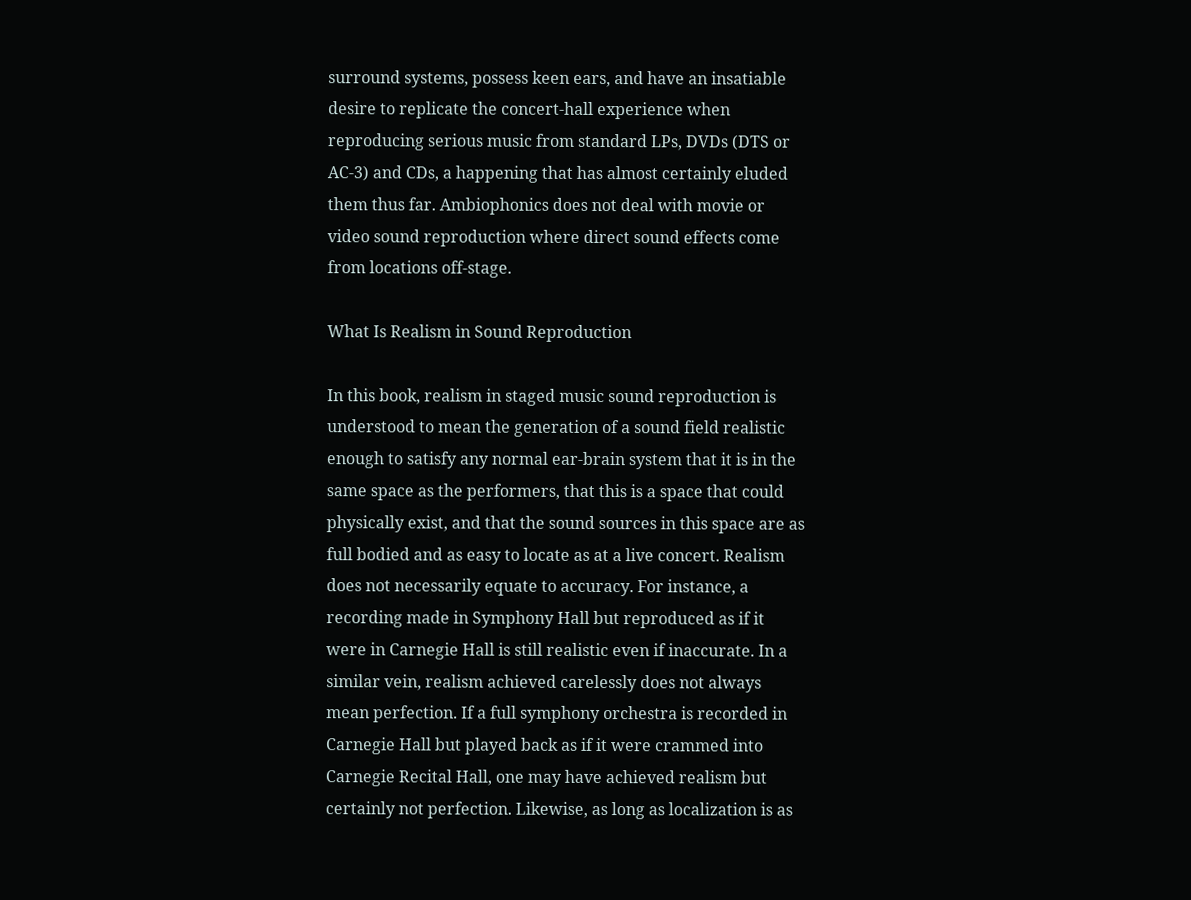surround systems, possess keen ears, and have an insatiable desire to replicate the concert-hall experience when reproducing serious music from standard LPs, DVDs (DTS or AC-3) and CDs, a happening that has almost certainly eluded them thus far. Ambiophonics does not deal with movie or video sound reproduction where direct sound effects come from locations off-stage.

What Is Realism in Sound Reproduction

In this book, realism in staged music sound reproduction is understood to mean the generation of a sound field realistic enough to satisfy any normal ear-brain system that it is in the same space as the performers, that this is a space that could physically exist, and that the sound sources in this space are as full bodied and as easy to locate as at a live concert. Realism does not necessarily equate to accuracy. For instance, a recording made in Symphony Hall but reproduced as if it were in Carnegie Hall is still realistic even if inaccurate. In a similar vein, realism achieved carelessly does not always mean perfection. If a full symphony orchestra is recorded in Carnegie Hall but played back as if it were crammed into Carnegie Recital Hall, one may have achieved realism but certainly not perfection. Likewise, as long as localization is as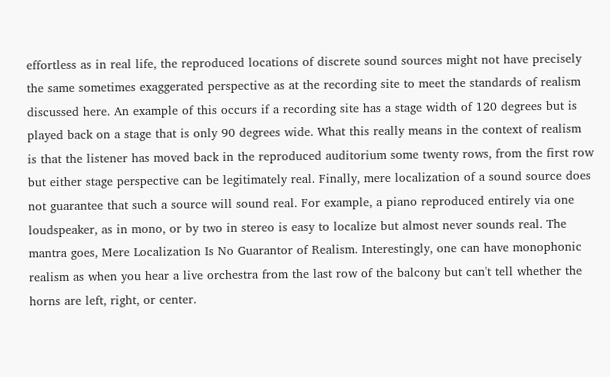effortless as in real life, the reproduced locations of discrete sound sources might not have precisely the same sometimes exaggerated perspective as at the recording site to meet the standards of realism discussed here. An example of this occurs if a recording site has a stage width of 120 degrees but is played back on a stage that is only 90 degrees wide. What this really means in the context of realism is that the listener has moved back in the reproduced auditorium some twenty rows, from the first row but either stage perspective can be legitimately real. Finally, mere localization of a sound source does not guarantee that such a source will sound real. For example, a piano reproduced entirely via one loudspeaker, as in mono, or by two in stereo is easy to localize but almost never sounds real. The mantra goes, Mere Localization Is No Guarantor of Realism. Interestingly, one can have monophonic realism as when you hear a live orchestra from the last row of the balcony but can't tell whether the horns are left, right, or center.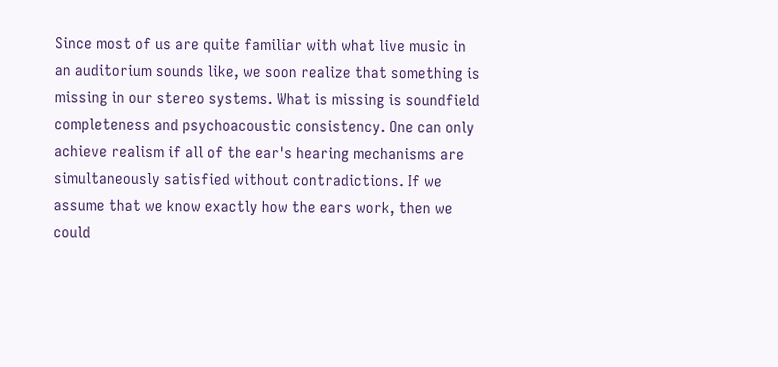Since most of us are quite familiar with what live music in an auditorium sounds like, we soon realize that something is missing in our stereo systems. What is missing is soundfield completeness and psychoacoustic consistency. One can only achieve realism if all of the ear's hearing mechanisms are simultaneously satisfied without contradictions. If we assume that we know exactly how the ears work, then we could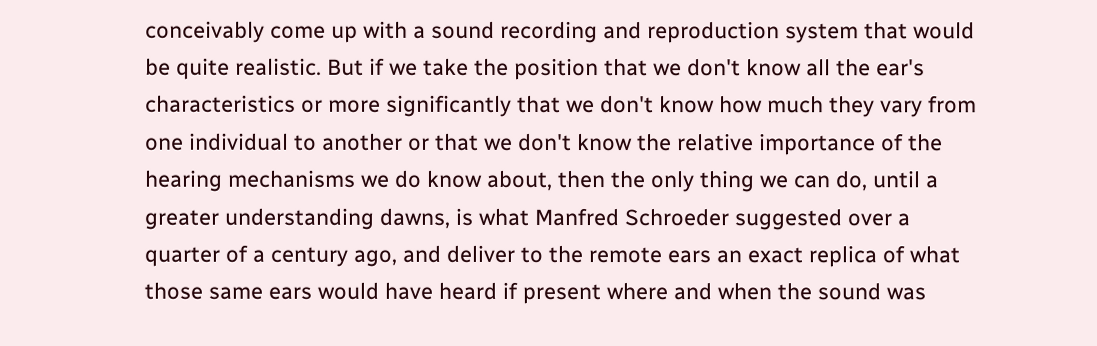conceivably come up with a sound recording and reproduction system that would be quite realistic. But if we take the position that we don't know all the ear's characteristics or more significantly that we don't know how much they vary from one individual to another or that we don't know the relative importance of the hearing mechanisms we do know about, then the only thing we can do, until a greater understanding dawns, is what Manfred Schroeder suggested over a quarter of a century ago, and deliver to the remote ears an exact replica of what those same ears would have heard if present where and when the sound was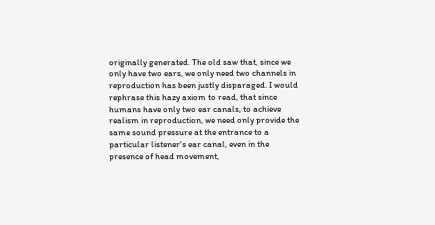originally generated. The old saw that, since we only have two ears, we only need two channels in reproduction has been justly disparaged. I would rephrase this hazy axiom to read, that since humans have only two ear canals, to achieve realism in reproduction, we need only provide the same sound pressure at the entrance to a particular listener's ear canal, even in the presence of head movement,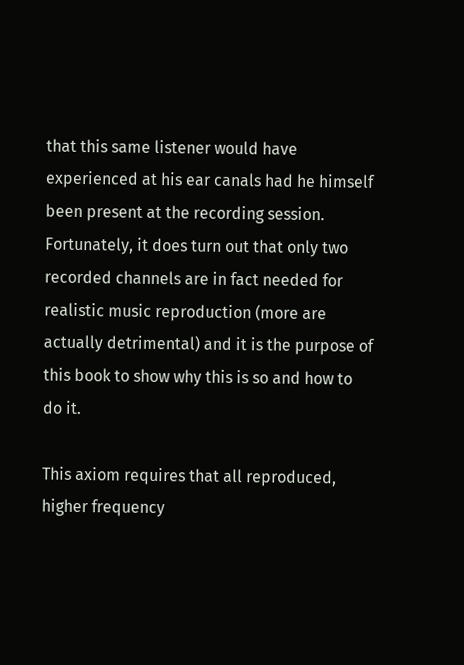that this same listener would have experienced at his ear canals had he himself been present at the recording session. Fortunately, it does turn out that only two recorded channels are in fact needed for realistic music reproduction (more are actually detrimental) and it is the purpose of this book to show why this is so and how to do it.

This axiom requires that all reproduced, higher frequency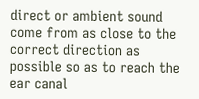direct or ambient sound come from as close to the correct direction as possible so as to reach the ear canal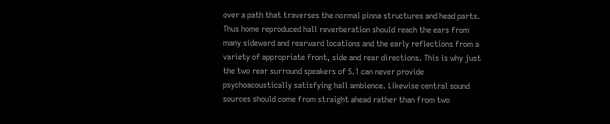over a path that traverses the normal pinna structures and head parts. Thus home reproduced hall reverberation should reach the ears from many sideward and rearward locations and the early reflections from a variety of appropriate front, side and rear directions. This is why just the two rear surround speakers of 5.1 can never provide psychoacoustically satisfying hall ambience. Likewise central sound sources should come from straight ahead rather than from two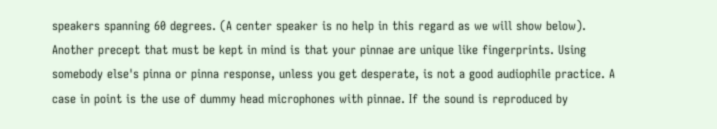speakers spanning 60 degrees. (A center speaker is no help in this regard as we will show below). Another precept that must be kept in mind is that your pinnae are unique like fingerprints. Using somebody else's pinna or pinna response, unless you get desperate, is not a good audiophile practice. A case in point is the use of dummy head microphones with pinnae. If the sound is reproduced by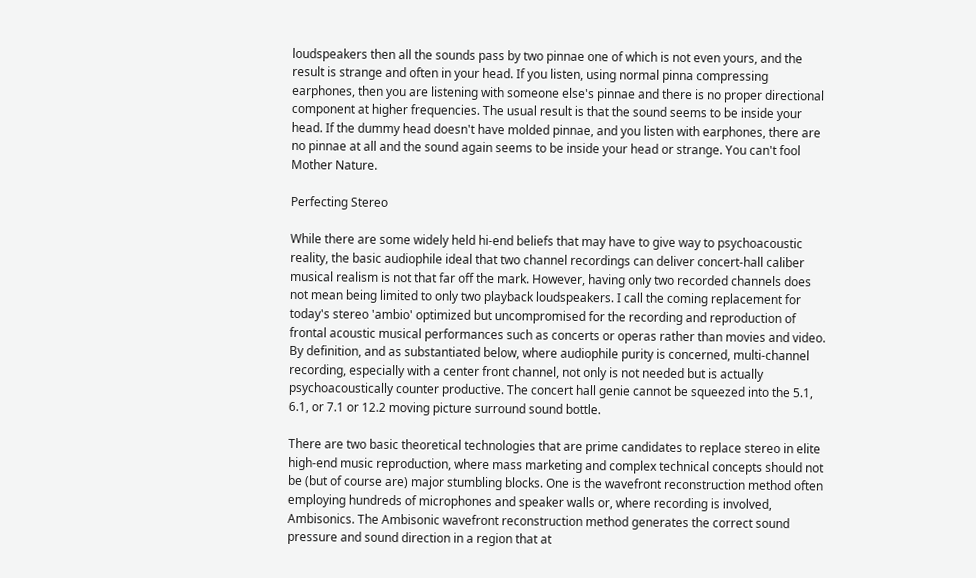loudspeakers then all the sounds pass by two pinnae one of which is not even yours, and the result is strange and often in your head. If you listen, using normal pinna compressing earphones, then you are listening with someone else's pinnae and there is no proper directional component at higher frequencies. The usual result is that the sound seems to be inside your head. If the dummy head doesn't have molded pinnae, and you listen with earphones, there are no pinnae at all and the sound again seems to be inside your head or strange. You can't fool Mother Nature.

Perfecting Stereo

While there are some widely held hi-end beliefs that may have to give way to psychoacoustic reality, the basic audiophile ideal that two channel recordings can deliver concert-hall caliber musical realism is not that far off the mark. However, having only two recorded channels does not mean being limited to only two playback loudspeakers. I call the coming replacement for today's stereo 'ambio' optimized but uncompromised for the recording and reproduction of frontal acoustic musical performances such as concerts or operas rather than movies and video. By definition, and as substantiated below, where audiophile purity is concerned, multi-channel recording, especially with a center front channel, not only is not needed but is actually psychoacoustically counter productive. The concert hall genie cannot be squeezed into the 5.1, 6.1, or 7.1 or 12.2 moving picture surround sound bottle.

There are two basic theoretical technologies that are prime candidates to replace stereo in elite high-end music reproduction, where mass marketing and complex technical concepts should not be (but of course are) major stumbling blocks. One is the wavefront reconstruction method often employing hundreds of microphones and speaker walls or, where recording is involved, Ambisonics. The Ambisonic wavefront reconstruction method generates the correct sound pressure and sound direction in a region that at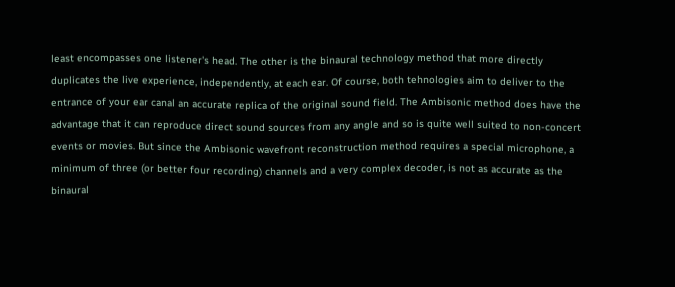least encompasses one listener's head. The other is the binaural technology method that more directly duplicates the live experience, independently, at each ear. Of course, both tehnologies aim to deliver to the entrance of your ear canal an accurate replica of the original sound field. The Ambisonic method does have the advantage that it can reproduce direct sound sources from any angle and so is quite well suited to non-concert events or movies. But since the Ambisonic wavefront reconstruction method requires a special microphone, a minimum of three (or better four recording) channels and a very complex decoder, is not as accurate as the binaural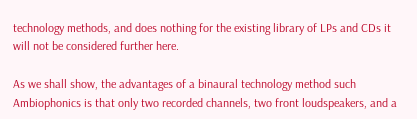technology methods, and does nothing for the existing library of LPs and CDs it will not be considered further here.

As we shall show, the advantages of a binaural technology method such Ambiophonics is that only two recorded channels, two front loudspeakers, and a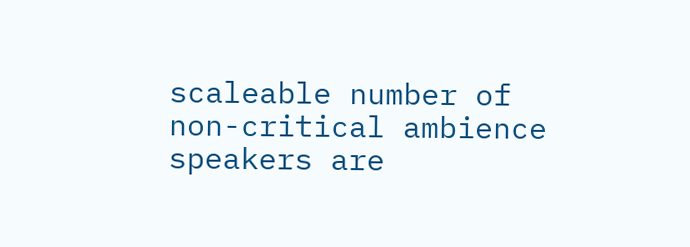scaleable number of non-critical ambience speakers are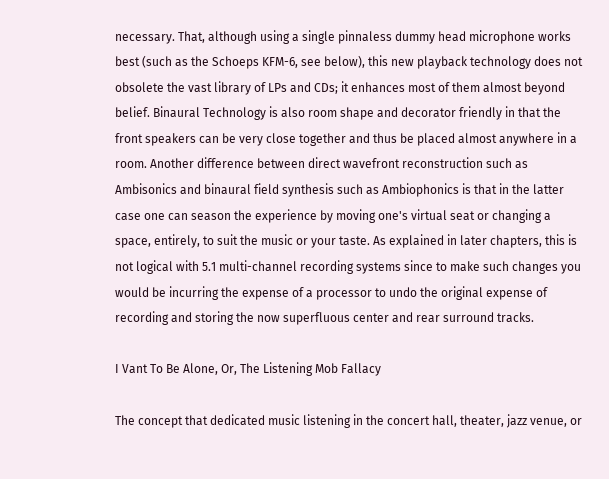necessary. That, although using a single pinnaless dummy head microphone works best (such as the Schoeps KFM-6, see below), this new playback technology does not obsolete the vast library of LPs and CDs; it enhances most of them almost beyond belief. Binaural Technology is also room shape and decorator friendly in that the front speakers can be very close together and thus be placed almost anywhere in a room. Another difference between direct wavefront reconstruction such as Ambisonics and binaural field synthesis such as Ambiophonics is that in the latter case one can season the experience by moving one's virtual seat or changing a space, entirely, to suit the music or your taste. As explained in later chapters, this is not logical with 5.1 multi-channel recording systems since to make such changes you would be incurring the expense of a processor to undo the original expense of recording and storing the now superfluous center and rear surround tracks.

I Vant To Be Alone, Or, The Listening Mob Fallacy

The concept that dedicated music listening in the concert hall, theater, jazz venue, or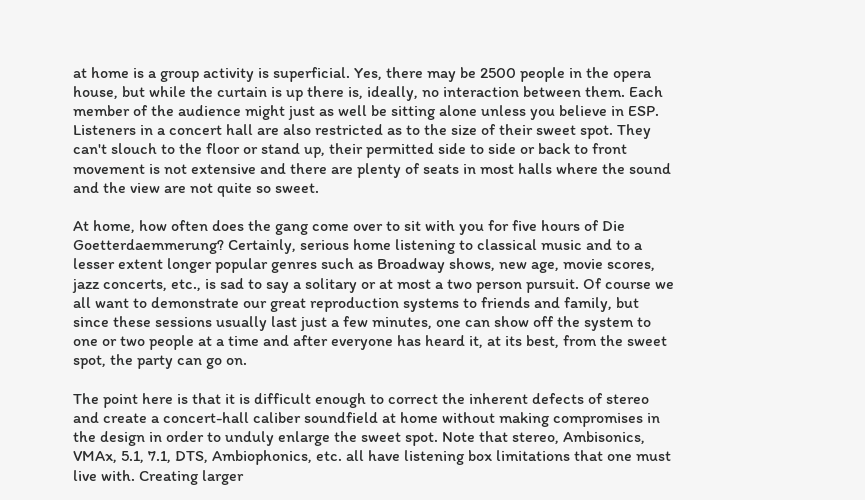at home is a group activity is superficial. Yes, there may be 2500 people in the opera house, but while the curtain is up there is, ideally, no interaction between them. Each member of the audience might just as well be sitting alone unless you believe in ESP. Listeners in a concert hall are also restricted as to the size of their sweet spot. They can't slouch to the floor or stand up, their permitted side to side or back to front movement is not extensive and there are plenty of seats in most halls where the sound and the view are not quite so sweet.

At home, how often does the gang come over to sit with you for five hours of Die Goetterdaemmerung? Certainly, serious home listening to classical music and to a lesser extent longer popular genres such as Broadway shows, new age, movie scores, jazz concerts, etc., is sad to say a solitary or at most a two person pursuit. Of course we all want to demonstrate our great reproduction systems to friends and family, but since these sessions usually last just a few minutes, one can show off the system to one or two people at a time and after everyone has heard it, at its best, from the sweet spot, the party can go on.

The point here is that it is difficult enough to correct the inherent defects of stereo and create a concert-hall caliber soundfield at home without making compromises in the design in order to unduly enlarge the sweet spot. Note that stereo, Ambisonics, VMAx, 5.1, 7.1, DTS, Ambiophonics, etc. all have listening box limitations that one must live with. Creating larger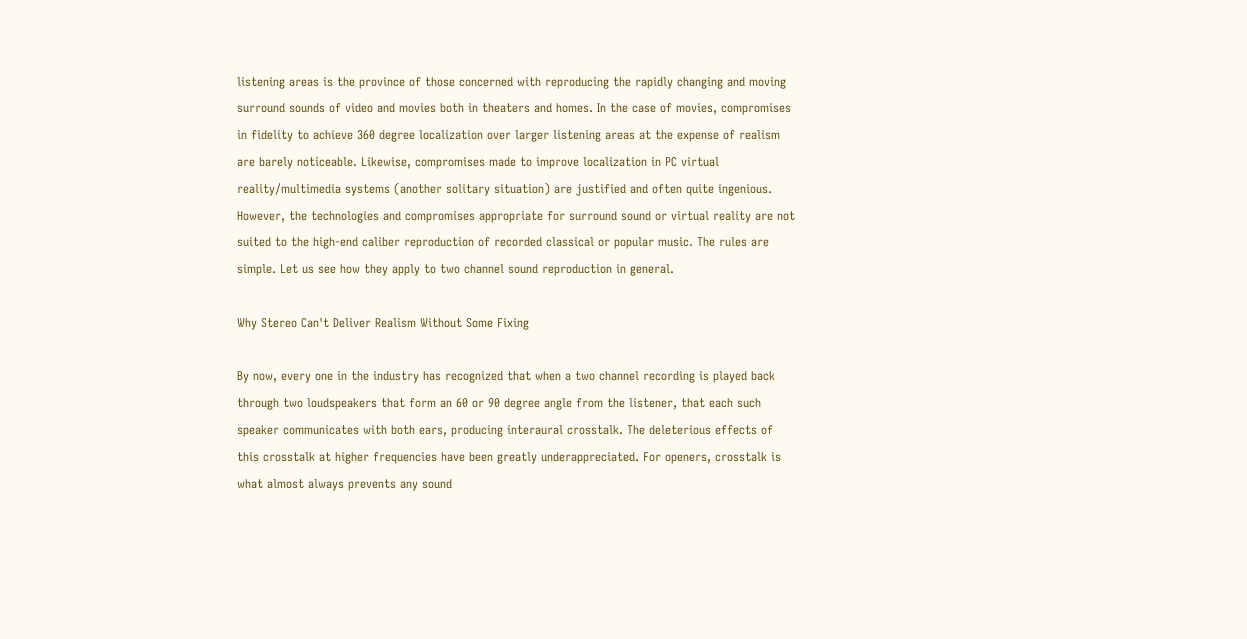listening areas is the province of those concerned with reproducing the rapidly changing and moving surround sounds of video and movies both in theaters and homes. In the case of movies, compromises in fidelity to achieve 360 degree localization over larger listening areas at the expense of realism are barely noticeable. Likewise, compromises made to improve localization in PC virtual reality/multimedia systems (another solitary situation) are justified and often quite ingenious. However, the technologies and compromises appropriate for surround sound or virtual reality are not suited to the high-end caliber reproduction of recorded classical or popular music. The rules are simple. Let us see how they apply to two channel sound reproduction in general.

Why Stereo Can't Deliver Realism Without Some Fixing

By now, every one in the industry has recognized that when a two channel recording is played back through two loudspeakers that form an 60 or 90 degree angle from the listener, that each such speaker communicates with both ears, producing interaural crosstalk. The deleterious effects of this crosstalk at higher frequencies have been greatly underappreciated. For openers, crosstalk is what almost always prevents any sound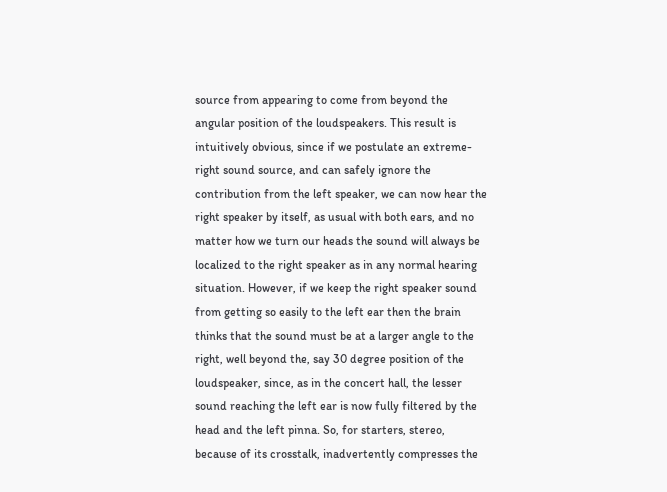source from appearing to come from beyond the angular position of the loudspeakers. This result is intuitively obvious, since if we postulate an extreme-right sound source, and can safely ignore the contribution from the left speaker, we can now hear the right speaker by itself, as usual with both ears, and no matter how we turn our heads the sound will always be localized to the right speaker as in any normal hearing situation. However, if we keep the right speaker sound from getting so easily to the left ear then the brain thinks that the sound must be at a larger angle to the right, well beyond the, say 30 degree position of the loudspeaker, since, as in the concert hall, the lesser sound reaching the left ear is now fully filtered by the head and the left pinna. So, for starters, stereo, because of its crosstalk, inadvertently compresses the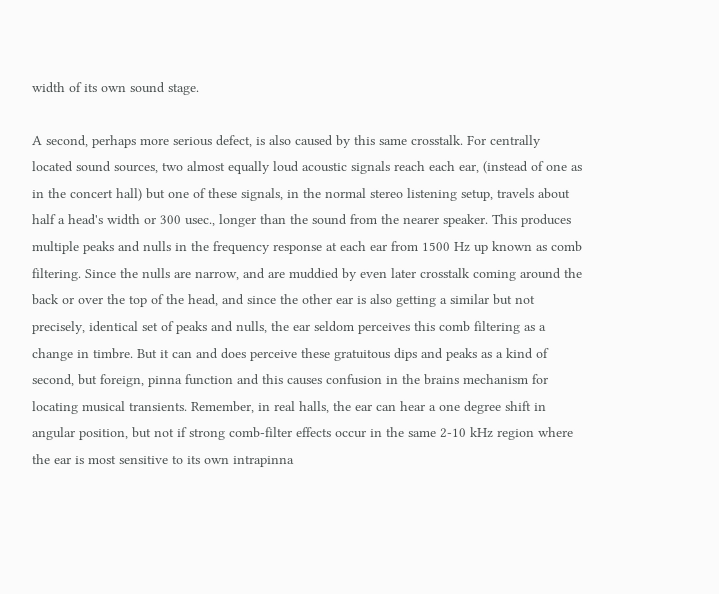width of its own sound stage.

A second, perhaps more serious defect, is also caused by this same crosstalk. For centrally located sound sources, two almost equally loud acoustic signals reach each ear, (instead of one as in the concert hall) but one of these signals, in the normal stereo listening setup, travels about half a head's width or 300 usec., longer than the sound from the nearer speaker. This produces multiple peaks and nulls in the frequency response at each ear from 1500 Hz up known as comb filtering. Since the nulls are narrow, and are muddied by even later crosstalk coming around the back or over the top of the head, and since the other ear is also getting a similar but not precisely, identical set of peaks and nulls, the ear seldom perceives this comb filtering as a change in timbre. But it can and does perceive these gratuitous dips and peaks as a kind of second, but foreign, pinna function and this causes confusion in the brains mechanism for locating musical transients. Remember, in real halls, the ear can hear a one degree shift in angular position, but not if strong comb-filter effects occur in the same 2-10 kHz region where the ear is most sensitive to its own intrapinna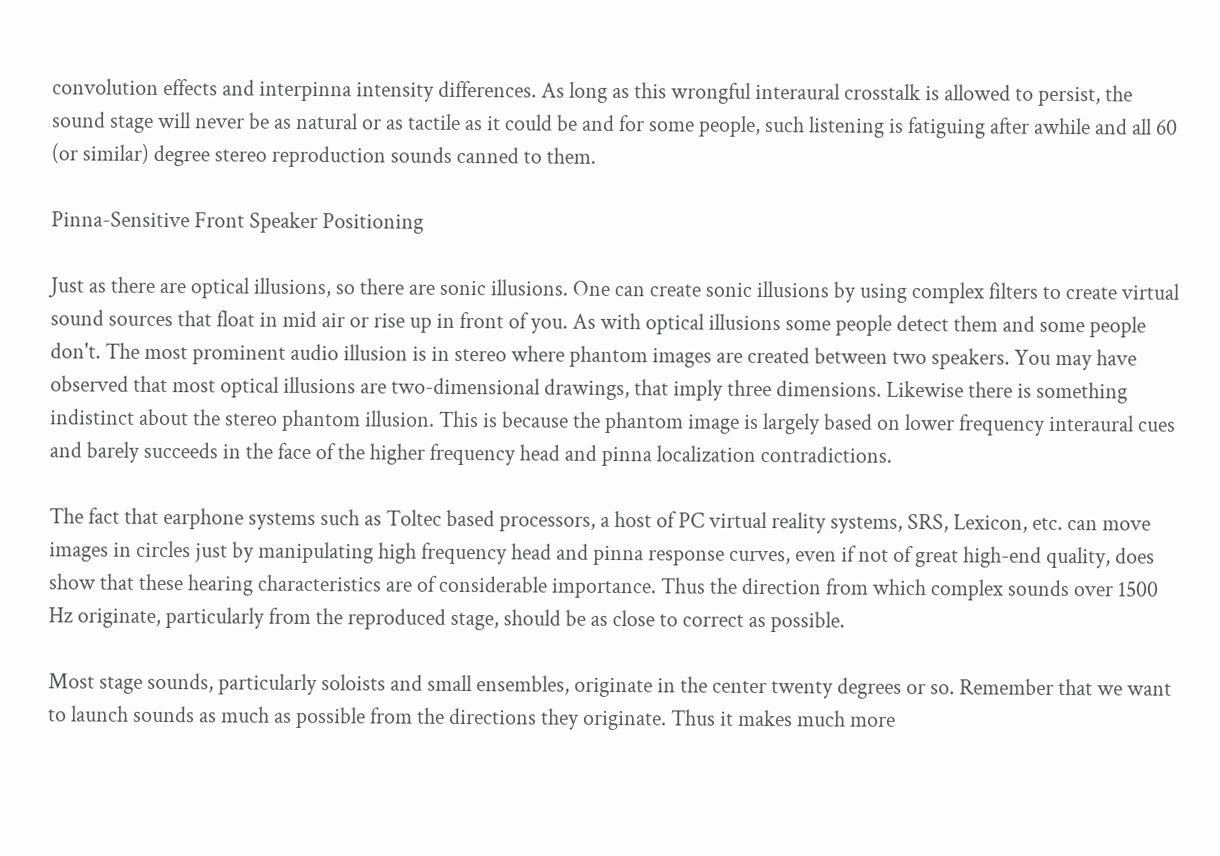convolution effects and interpinna intensity differences. As long as this wrongful interaural crosstalk is allowed to persist, the sound stage will never be as natural or as tactile as it could be and for some people, such listening is fatiguing after awhile and all 60 (or similar) degree stereo reproduction sounds canned to them.

Pinna-Sensitive Front Speaker Positioning

Just as there are optical illusions, so there are sonic illusions. One can create sonic illusions by using complex filters to create virtual sound sources that float in mid air or rise up in front of you. As with optical illusions some people detect them and some people don't. The most prominent audio illusion is in stereo where phantom images are created between two speakers. You may have observed that most optical illusions are two-dimensional drawings, that imply three dimensions. Likewise there is something indistinct about the stereo phantom illusion. This is because the phantom image is largely based on lower frequency interaural cues and barely succeeds in the face of the higher frequency head and pinna localization contradictions.

The fact that earphone systems such as Toltec based processors, a host of PC virtual reality systems, SRS, Lexicon, etc. can move images in circles just by manipulating high frequency head and pinna response curves, even if not of great high-end quality, does show that these hearing characteristics are of considerable importance. Thus the direction from which complex sounds over 1500 Hz originate, particularly from the reproduced stage, should be as close to correct as possible.

Most stage sounds, particularly soloists and small ensembles, originate in the center twenty degrees or so. Remember that we want to launch sounds as much as possible from the directions they originate. Thus it makes much more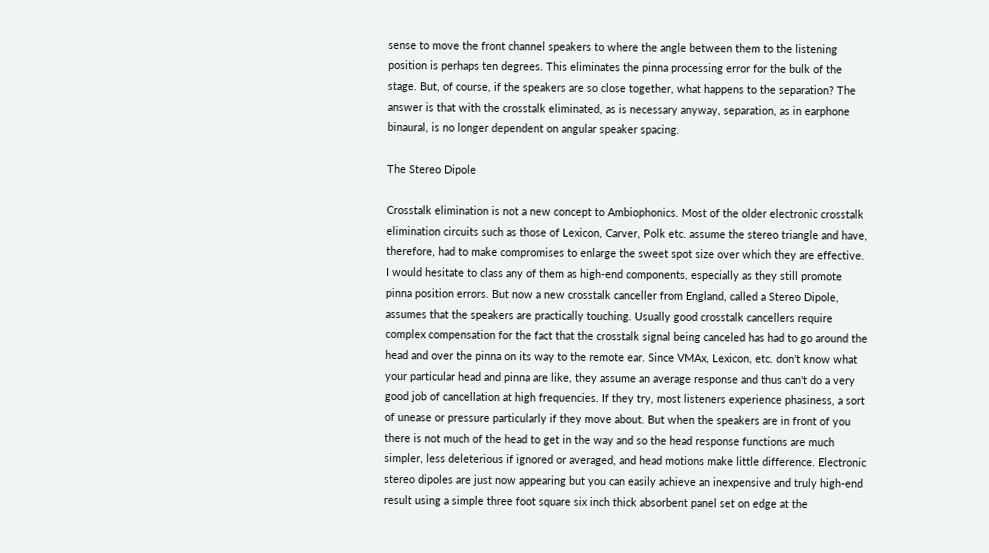sense to move the front channel speakers to where the angle between them to the listening position is perhaps ten degrees. This eliminates the pinna processing error for the bulk of the stage. But, of course, if the speakers are so close together, what happens to the separation? The answer is that with the crosstalk eliminated, as is necessary anyway, separation, as in earphone binaural, is no longer dependent on angular speaker spacing.

The Stereo Dipole

Crosstalk elimination is not a new concept to Ambiophonics. Most of the older electronic crosstalk elimination circuits such as those of Lexicon, Carver, Polk etc. assume the stereo triangle and have, therefore, had to make compromises to enlarge the sweet spot size over which they are effective. I would hesitate to class any of them as high-end components, especially as they still promote pinna position errors. But now a new crosstalk canceller from England, called a Stereo Dipole, assumes that the speakers are practically touching. Usually good crosstalk cancellers require complex compensation for the fact that the crosstalk signal being canceled has had to go around the head and over the pinna on its way to the remote ear. Since VMAx, Lexicon, etc. don't know what your particular head and pinna are like, they assume an average response and thus can't do a very good job of cancellation at high frequencies. If they try, most listeners experience phasiness, a sort of unease or pressure particularly if they move about. But when the speakers are in front of you there is not much of the head to get in the way and so the head response functions are much simpler, less deleterious if ignored or averaged, and head motions make little difference. Electronic stereo dipoles are just now appearing but you can easily achieve an inexpensive and truly high-end result using a simple three foot square six inch thick absorbent panel set on edge at the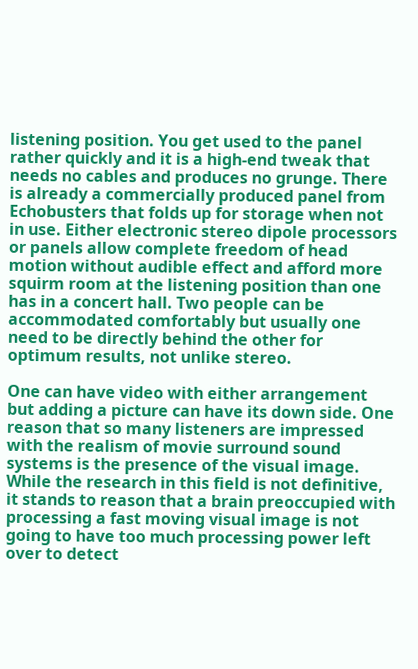listening position. You get used to the panel rather quickly and it is a high-end tweak that needs no cables and produces no grunge. There is already a commercially produced panel from Echobusters that folds up for storage when not in use. Either electronic stereo dipole processors or panels allow complete freedom of head motion without audible effect and afford more squirm room at the listening position than one has in a concert hall. Two people can be accommodated comfortably but usually one need to be directly behind the other for optimum results, not unlike stereo.

One can have video with either arrangement but adding a picture can have its down side. One reason that so many listeners are impressed with the realism of movie surround sound systems is the presence of the visual image. While the research in this field is not definitive, it stands to reason that a brain preoccupied with processing a fast moving visual image is not going to have too much processing power left over to detect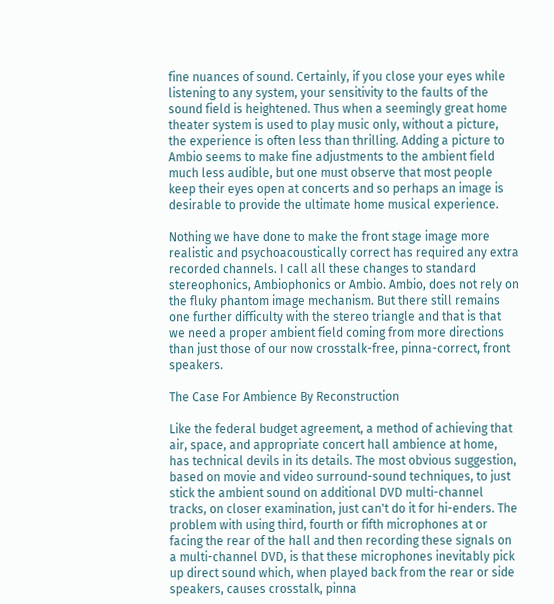fine nuances of sound. Certainly, if you close your eyes while listening to any system, your sensitivity to the faults of the sound field is heightened. Thus when a seemingly great home theater system is used to play music only, without a picture, the experience is often less than thrilling. Adding a picture to Ambio seems to make fine adjustments to the ambient field much less audible, but one must observe that most people keep their eyes open at concerts and so perhaps an image is desirable to provide the ultimate home musical experience.

Nothing we have done to make the front stage image more realistic and psychoacoustically correct has required any extra recorded channels. I call all these changes to standard stereophonics, Ambiophonics or Ambio. Ambio, does not rely on the fluky phantom image mechanism. But there still remains one further difficulty with the stereo triangle and that is that we need a proper ambient field coming from more directions than just those of our now crosstalk-free, pinna-correct, front speakers.

The Case For Ambience By Reconstruction

Like the federal budget agreement, a method of achieving that air, space, and appropriate concert hall ambience at home, has technical devils in its details. The most obvious suggestion, based on movie and video surround-sound techniques, to just stick the ambient sound on additional DVD multi-channel tracks, on closer examination, just can't do it for hi-enders. The problem with using third, fourth or fifth microphones at or facing the rear of the hall and then recording these signals on a multi-channel DVD, is that these microphones inevitably pick up direct sound which, when played back from the rear or side speakers, causes crosstalk, pinna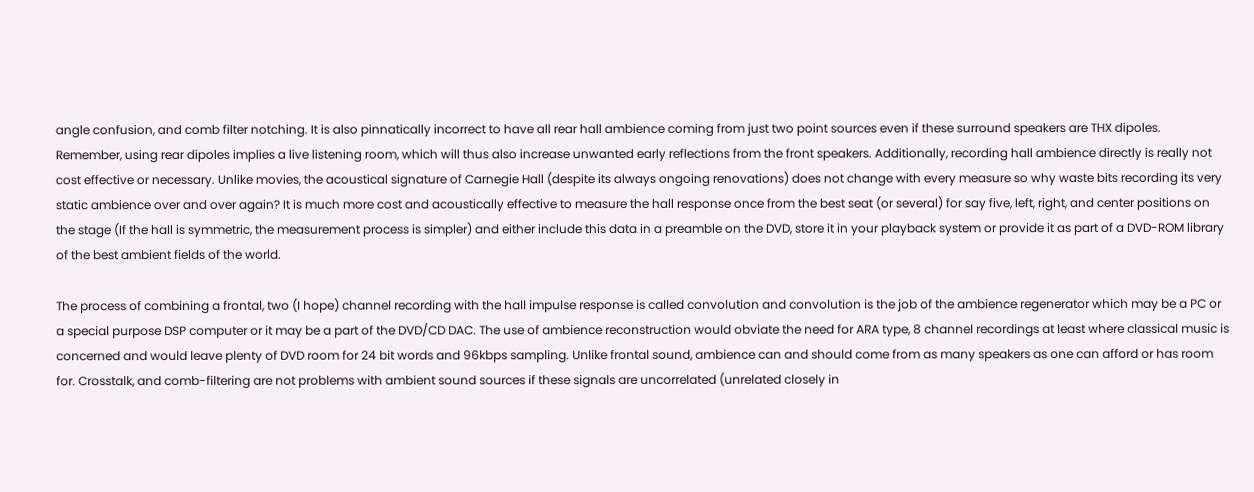angle confusion, and comb filter notching. It is also pinnatically incorrect to have all rear hall ambience coming from just two point sources even if these surround speakers are THX dipoles. Remember, using rear dipoles implies a live listening room, which will thus also increase unwanted early reflections from the front speakers. Additionally, recording hall ambience directly is really not cost effective or necessary. Unlike movies, the acoustical signature of Carnegie Hall (despite its always ongoing renovations) does not change with every measure so why waste bits recording its very static ambience over and over again? It is much more cost and acoustically effective to measure the hall response once from the best seat (or several) for say five, left, right, and center positions on the stage (If the hall is symmetric, the measurement process is simpler) and either include this data in a preamble on the DVD, store it in your playback system or provide it as part of a DVD-ROM library of the best ambient fields of the world.

The process of combining a frontal, two (I hope) channel recording with the hall impulse response is called convolution and convolution is the job of the ambience regenerator which may be a PC or a special purpose DSP computer or it may be a part of the DVD/CD DAC. The use of ambience reconstruction would obviate the need for ARA type, 8 channel recordings at least where classical music is concerned and would leave plenty of DVD room for 24 bit words and 96kbps sampling. Unlike frontal sound, ambience can and should come from as many speakers as one can afford or has room for. Crosstalk, and comb-filtering are not problems with ambient sound sources if these signals are uncorrelated (unrelated closely in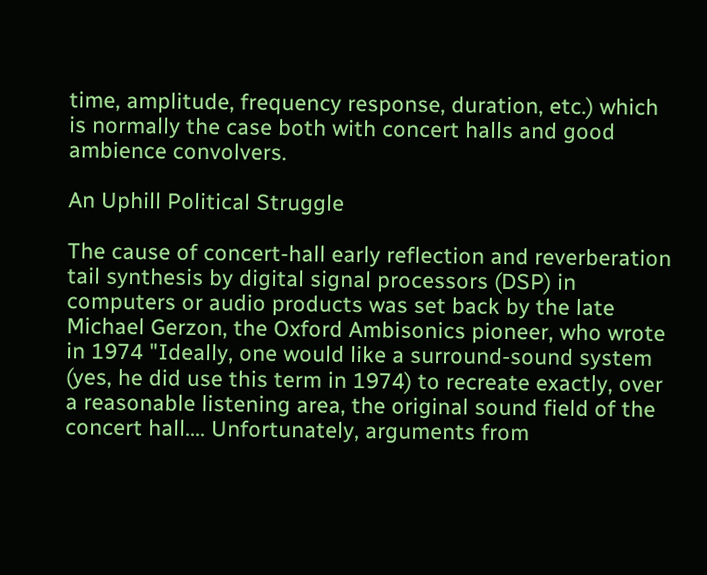time, amplitude, frequency response, duration, etc.) which is normally the case both with concert halls and good ambience convolvers.

An Uphill Political Struggle

The cause of concert-hall early reflection and reverberation tail synthesis by digital signal processors (DSP) in computers or audio products was set back by the late Michael Gerzon, the Oxford Ambisonics pioneer, who wrote in 1974 "Ideally, one would like a surround-sound system (yes, he did use this term in 1974) to recreate exactly, over a reasonable listening area, the original sound field of the concert hall.... Unfortunately, arguments from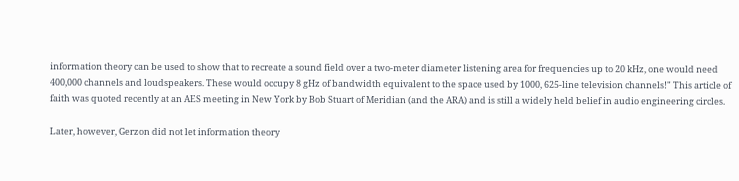information theory can be used to show that to recreate a sound field over a two-meter diameter listening area for frequencies up to 20 kHz, one would need 400,000 channels and loudspeakers. These would occupy 8 gHz of bandwidth equivalent to the space used by 1000, 625-line television channels!" This article of faith was quoted recently at an AES meeting in New York by Bob Stuart of Meridian (and the ARA) and is still a widely held belief in audio engineering circles.

Later, however, Gerzon did not let information theory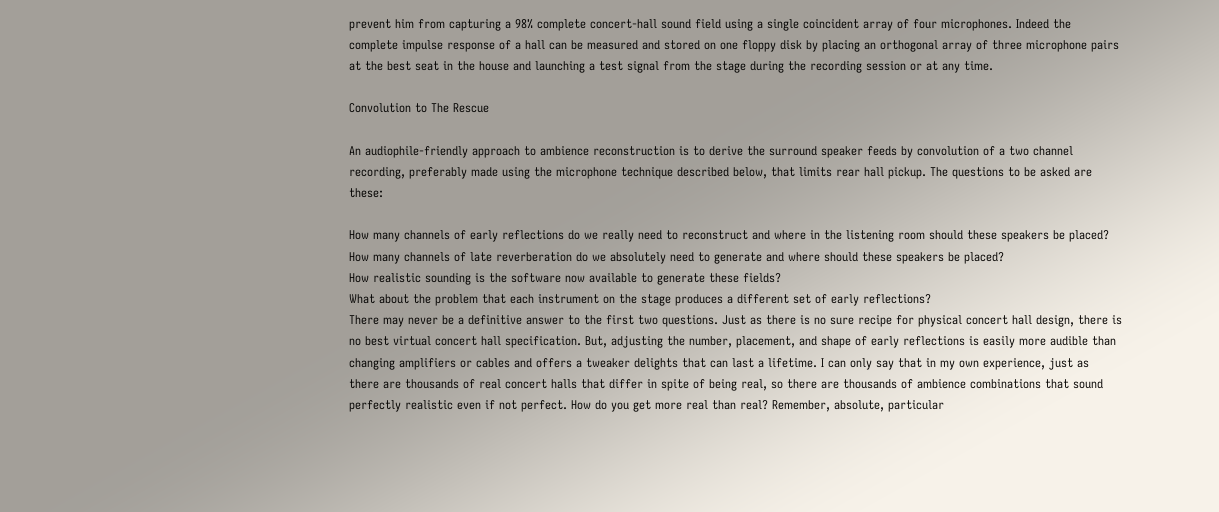prevent him from capturing a 98% complete concert-hall sound field using a single coincident array of four microphones. Indeed the complete impulse response of a hall can be measured and stored on one floppy disk by placing an orthogonal array of three microphone pairs at the best seat in the house and launching a test signal from the stage during the recording session or at any time.

Convolution to The Rescue

An audiophile-friendly approach to ambience reconstruction is to derive the surround speaker feeds by convolution of a two channel recording, preferably made using the microphone technique described below, that limits rear hall pickup. The questions to be asked are these:

How many channels of early reflections do we really need to reconstruct and where in the listening room should these speakers be placed?
How many channels of late reverberation do we absolutely need to generate and where should these speakers be placed?
How realistic sounding is the software now available to generate these fields?
What about the problem that each instrument on the stage produces a different set of early reflections?
There may never be a definitive answer to the first two questions. Just as there is no sure recipe for physical concert hall design, there is no best virtual concert hall specification. But, adjusting the number, placement, and shape of early reflections is easily more audible than changing amplifiers or cables and offers a tweaker delights that can last a lifetime. I can only say that in my own experience, just as there are thousands of real concert halls that differ in spite of being real, so there are thousands of ambience combinations that sound perfectly realistic even if not perfect. How do you get more real than real? Remember, absolute, particular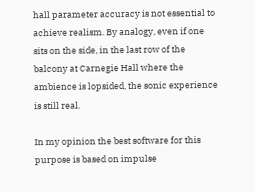hall parameter accuracy is not essential to achieve realism. By analogy, even if one sits on the side, in the last row of the balcony at Carnegie Hall where the ambience is lopsided, the sonic experience is still real.

In my opinion the best software for this purpose is based on impulse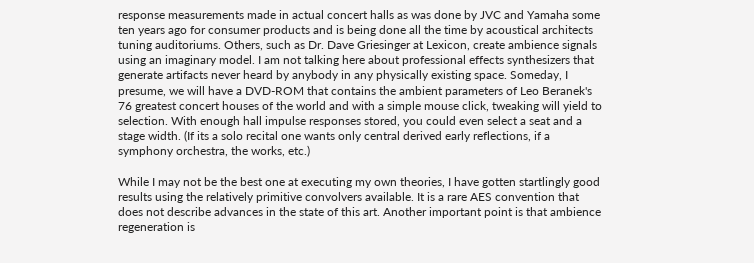response measurements made in actual concert halls as was done by JVC and Yamaha some ten years ago for consumer products and is being done all the time by acoustical architects tuning auditoriums. Others, such as Dr. Dave Griesinger at Lexicon, create ambience signals using an imaginary model. I am not talking here about professional effects synthesizers that generate artifacts never heard by anybody in any physically existing space. Someday, I presume, we will have a DVD-ROM that contains the ambient parameters of Leo Beranek's 76 greatest concert houses of the world and with a simple mouse click, tweaking will yield to selection. With enough hall impulse responses stored, you could even select a seat and a stage width. (If its a solo recital one wants only central derived early reflections, if a symphony orchestra, the works, etc.)

While I may not be the best one at executing my own theories, I have gotten startlingly good results using the relatively primitive convolvers available. It is a rare AES convention that does not describe advances in the state of this art. Another important point is that ambience regeneration is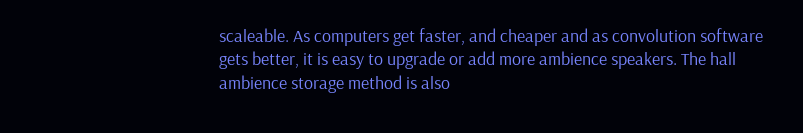scaleable. As computers get faster, and cheaper and as convolution software gets better, it is easy to upgrade or add more ambience speakers. The hall ambience storage method is also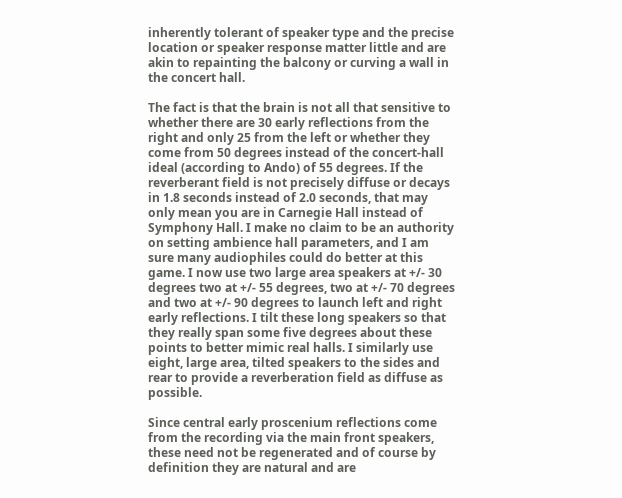inherently tolerant of speaker type and the precise location or speaker response matter little and are akin to repainting the balcony or curving a wall in the concert hall.

The fact is that the brain is not all that sensitive to whether there are 30 early reflections from the right and only 25 from the left or whether they come from 50 degrees instead of the concert-hall ideal (according to Ando) of 55 degrees. If the reverberant field is not precisely diffuse or decays in 1.8 seconds instead of 2.0 seconds, that may only mean you are in Carnegie Hall instead of Symphony Hall. I make no claim to be an authority on setting ambience hall parameters, and I am sure many audiophiles could do better at this game. I now use two large area speakers at +/- 30 degrees two at +/- 55 degrees, two at +/- 70 degrees and two at +/- 90 degrees to launch left and right early reflections. I tilt these long speakers so that they really span some five degrees about these points to better mimic real halls. I similarly use eight, large area, tilted speakers to the sides and rear to provide a reverberation field as diffuse as possible.

Since central early proscenium reflections come from the recording via the main front speakers, these need not be regenerated and of course by definition they are natural and are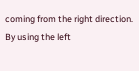coming from the right direction. By using the left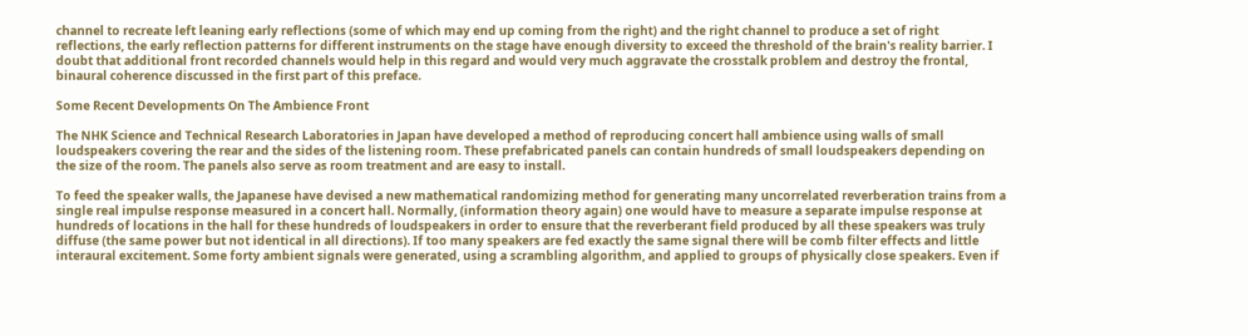channel to recreate left leaning early reflections (some of which may end up coming from the right) and the right channel to produce a set of right reflections, the early reflection patterns for different instruments on the stage have enough diversity to exceed the threshold of the brain's reality barrier. I doubt that additional front recorded channels would help in this regard and would very much aggravate the crosstalk problem and destroy the frontal, binaural coherence discussed in the first part of this preface.

Some Recent Developments On The Ambience Front

The NHK Science and Technical Research Laboratories in Japan have developed a method of reproducing concert hall ambience using walls of small loudspeakers covering the rear and the sides of the listening room. These prefabricated panels can contain hundreds of small loudspeakers depending on the size of the room. The panels also serve as room treatment and are easy to install.

To feed the speaker walls, the Japanese have devised a new mathematical randomizing method for generating many uncorrelated reverberation trains from a single real impulse response measured in a concert hall. Normally, (information theory again) one would have to measure a separate impulse response at hundreds of locations in the hall for these hundreds of loudspeakers in order to ensure that the reverberant field produced by all these speakers was truly diffuse (the same power but not identical in all directions). If too many speakers are fed exactly the same signal there will be comb filter effects and little interaural excitement. Some forty ambient signals were generated, using a scrambling algorithm, and applied to groups of physically close speakers. Even if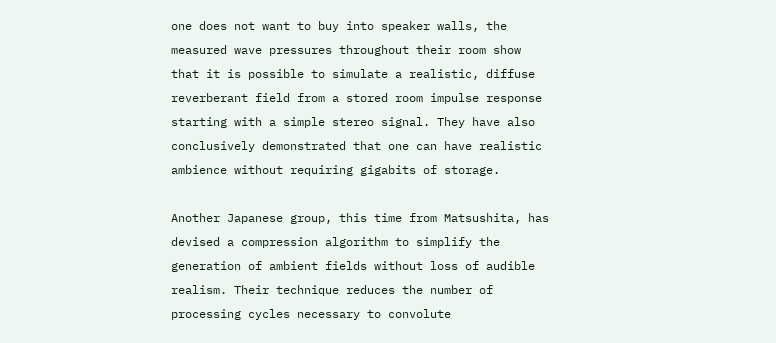one does not want to buy into speaker walls, the measured wave pressures throughout their room show that it is possible to simulate a realistic, diffuse reverberant field from a stored room impulse response starting with a simple stereo signal. They have also conclusively demonstrated that one can have realistic ambience without requiring gigabits of storage.

Another Japanese group, this time from Matsushita, has devised a compression algorithm to simplify the generation of ambient fields without loss of audible realism. Their technique reduces the number of processing cycles necessary to convolute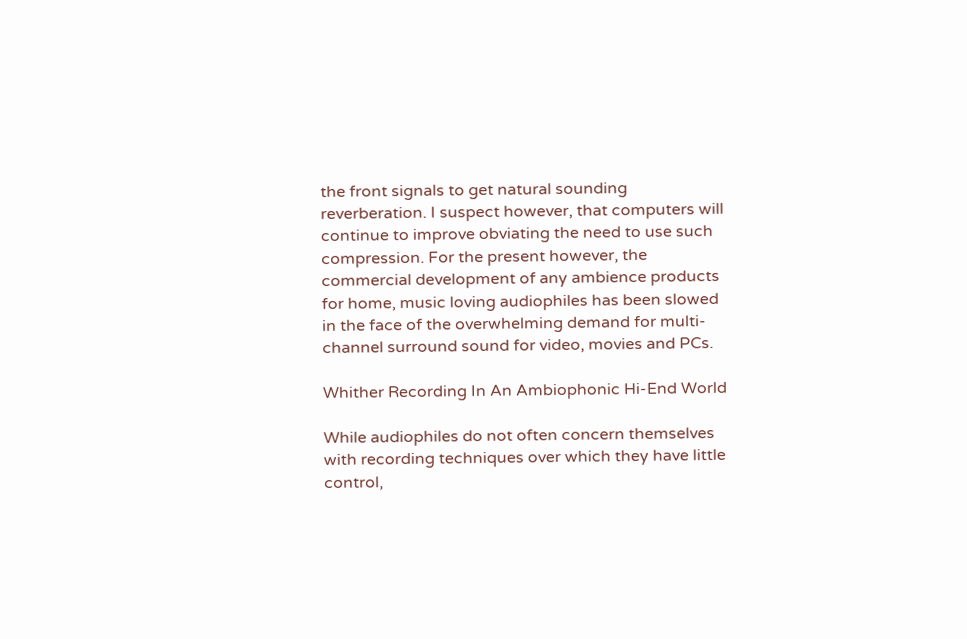the front signals to get natural sounding reverberation. I suspect however, that computers will continue to improve obviating the need to use such compression. For the present however, the commercial development of any ambience products for home, music loving audiophiles has been slowed in the face of the overwhelming demand for multi-channel surround sound for video, movies and PCs.

Whither Recording In An Ambiophonic Hi-End World

While audiophiles do not often concern themselves with recording techniques over which they have little control,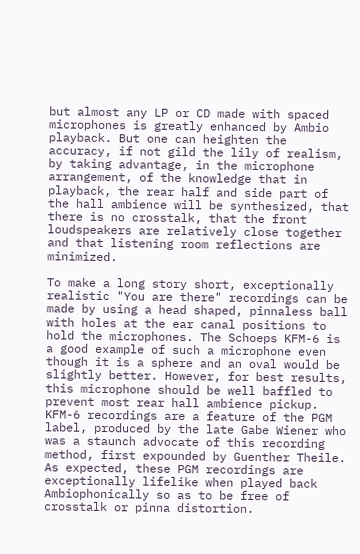but almost any LP or CD made with spaced microphones is greatly enhanced by Ambio playback. But one can heighten the accuracy, if not gild the lily of realism, by taking advantage, in the microphone arrangement, of the knowledge that in playback, the rear half and side part of the hall ambience will be synthesized, that there is no crosstalk, that the front loudspeakers are relatively close together and that listening room reflections are minimized.

To make a long story short, exceptionally realistic "You are there" recordings can be made by using a head shaped, pinnaless ball with holes at the ear canal positions to hold the microphones. The Schoeps KFM-6 is a good example of such a microphone even though it is a sphere and an oval would be slightly better. However, for best results, this microphone should be well baffled to prevent most rear hall ambience pickup. KFM-6 recordings are a feature of the PGM label, produced by the late Gabe Wiener who was a staunch advocate of this recording method, first expounded by Guenther Theile. As expected, these PGM recordings are exceptionally lifelike when played back Ambiophonically so as to be free of crosstalk or pinna distortion.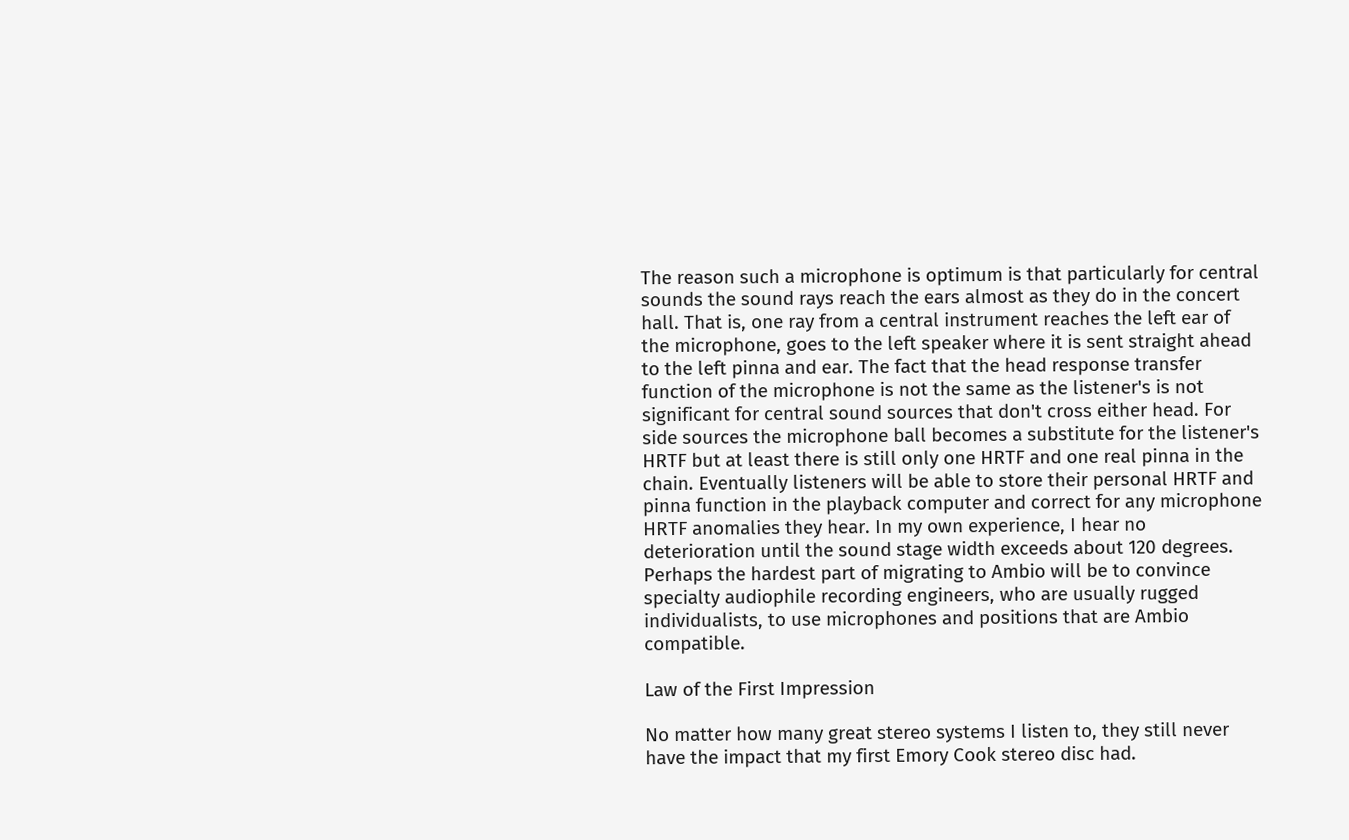The reason such a microphone is optimum is that particularly for central sounds the sound rays reach the ears almost as they do in the concert hall. That is, one ray from a central instrument reaches the left ear of the microphone, goes to the left speaker where it is sent straight ahead to the left pinna and ear. The fact that the head response transfer function of the microphone is not the same as the listener's is not significant for central sound sources that don't cross either head. For side sources the microphone ball becomes a substitute for the listener's HRTF but at least there is still only one HRTF and one real pinna in the chain. Eventually listeners will be able to store their personal HRTF and pinna function in the playback computer and correct for any microphone HRTF anomalies they hear. In my own experience, I hear no deterioration until the sound stage width exceeds about 120 degrees. Perhaps the hardest part of migrating to Ambio will be to convince specialty audiophile recording engineers, who are usually rugged individualists, to use microphones and positions that are Ambio compatible.

Law of the First Impression

No matter how many great stereo systems I listen to, they still never have the impact that my first Emory Cook stereo disc had.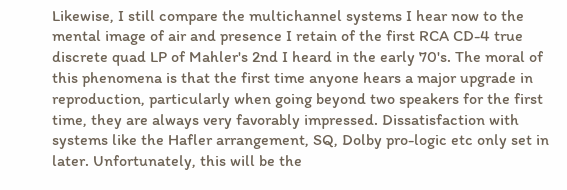Likewise, I still compare the multichannel systems I hear now to the mental image of air and presence I retain of the first RCA CD-4 true discrete quad LP of Mahler's 2nd I heard in the early 70's. The moral of this phenomena is that the first time anyone hears a major upgrade in reproduction, particularly when going beyond two speakers for the first time, they are always very favorably impressed. Dissatisfaction with systems like the Hafler arrangement, SQ, Dolby pro-logic etc only set in later. Unfortunately, this will be the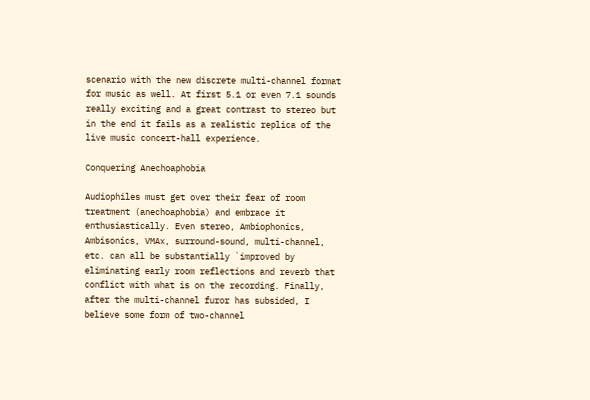scenario with the new discrete multi-channel format for music as well. At first 5.1 or even 7.1 sounds really exciting and a great contrast to stereo but in the end it fails as a realistic replica of the live music concert-hall experience.

Conquering Anechoaphobia

Audiophiles must get over their fear of room treatment (anechoaphobia) and embrace it enthusiastically. Even stereo, Ambiophonics, Ambisonics, VMAx, surround-sound, multi-channel, etc. can all be substantially `improved by eliminating early room reflections and reverb that conflict with what is on the recording. Finally, after the multi-channel furor has subsided, I believe some form of two-channel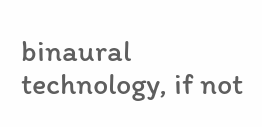binaural technology, if not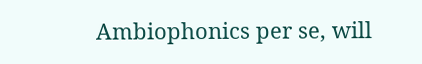Ambiophonics per se, will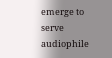emerge to serve audiophile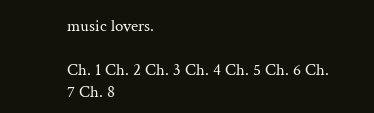music lovers.

Ch. 1 Ch. 2 Ch. 3 Ch. 4 Ch. 5 Ch. 6 Ch. 7 Ch. 8